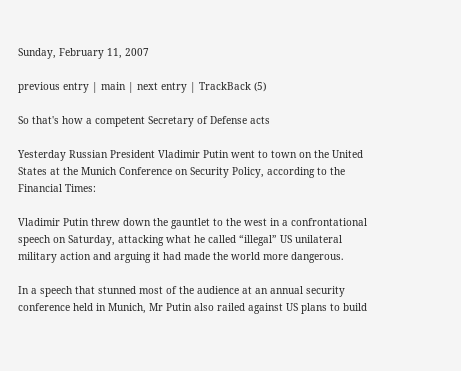Sunday, February 11, 2007

previous entry | main | next entry | TrackBack (5)

So that's how a competent Secretary of Defense acts

Yesterday Russian President Vladimir Putin went to town on the United States at the Munich Conference on Security Policy, according to the Financial Times:

Vladimir Putin threw down the gauntlet to the west in a confrontational speech on Saturday, attacking what he called “illegal” US unilateral military action and arguing it had made the world more dangerous.

In a speech that stunned most of the audience at an annual security conference held in Munich, Mr Putin also railed against US plans to build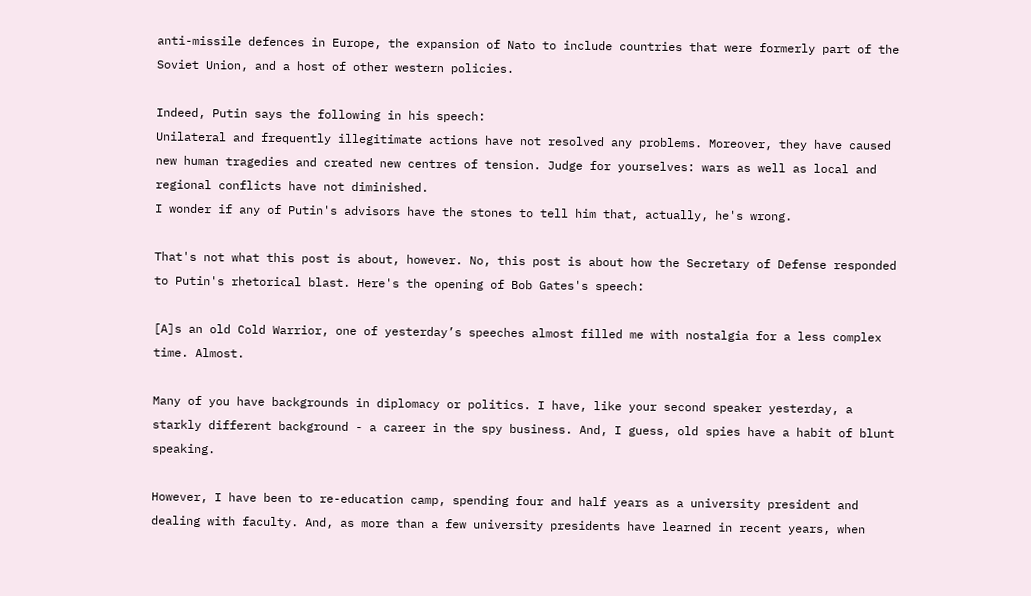anti-missile defences in Europe, the expansion of Nato to include countries that were formerly part of the Soviet Union, and a host of other western policies.

Indeed, Putin says the following in his speech:
Unilateral and frequently illegitimate actions have not resolved any problems. Moreover, they have caused new human tragedies and created new centres of tension. Judge for yourselves: wars as well as local and regional conflicts have not diminished.
I wonder if any of Putin's advisors have the stones to tell him that, actually, he's wrong.

That's not what this post is about, however. No, this post is about how the Secretary of Defense responded to Putin's rhetorical blast. Here's the opening of Bob Gates's speech:

[A]s an old Cold Warrior, one of yesterday’s speeches almost filled me with nostalgia for a less complex time. Almost.

Many of you have backgrounds in diplomacy or politics. I have, like your second speaker yesterday, a starkly different background - a career in the spy business. And, I guess, old spies have a habit of blunt speaking.

However, I have been to re-education camp, spending four and half years as a university president and dealing with faculty. And, as more than a few university presidents have learned in recent years, when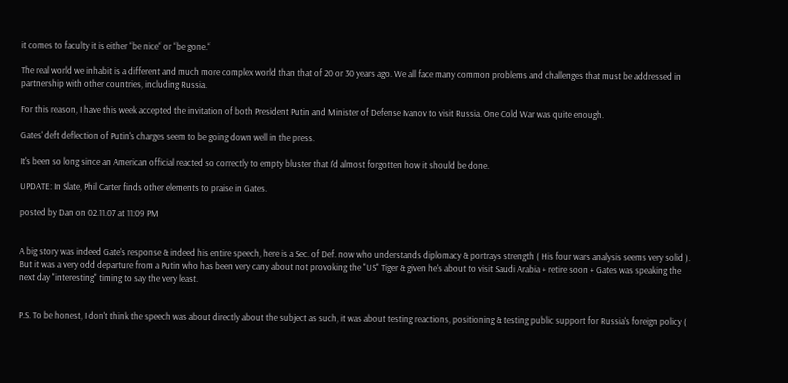it comes to faculty it is either “be nice“ or “be gone.“

The real world we inhabit is a different and much more complex world than that of 20 or 30 years ago. We all face many common problems and challenges that must be addressed in partnership with other countries, including Russia.

For this reason, I have this week accepted the invitation of both President Putin and Minister of Defense Ivanov to visit Russia. One Cold War was quite enough.

Gates' deft deflection of Putin's charges seem to be going down well in the press.

It's been so long since an American official reacted so correctly to empty bluster that I'd almost forgotten how it should be done.

UPDATE: In Slate, Phil Carter finds other elements to praise in Gates.

posted by Dan on 02.11.07 at 11:09 PM


A big story was indeed Gate's response & indeed his entire speech, here is a Sec. of Def. now who understands diplomacy & portrays strength ( His four wars analysis seems very solid ).
But it was a very odd departure from a Putin who has been very cany about not provoking the "US" Tiger & given he's about to visit Saudi Arabia + retire soon + Gates was speaking the next day "interesting" timing to say the very least.


P.S. To be honest, I don't think the speech was about directly about the subject as such, it was about testing reactions, positioning & testing public support for Russia's foreign policy (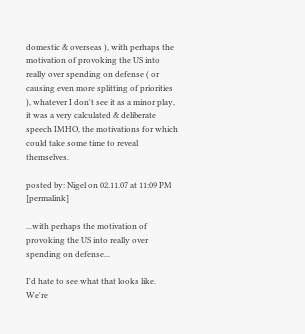domestic & overseas ), with perhaps the motivation of provoking the US into really over spending on defense ( or causing even more splitting of priorities ), whatever I don't see it as a minor play, it was a very calculated & deliberate speech IMHO, the motivations for which could take some time to reveal themselves.

posted by: Nigel on 02.11.07 at 11:09 PM [permalink]

...with perhaps the motivation of provoking the US into really over spending on defense...

I'd hate to see what that looks like. We're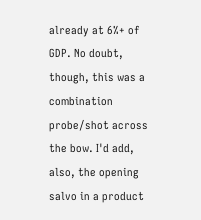already at 6%+ of GDP. No doubt, though, this was a combination probe/shot across the bow. I'd add, also, the opening salvo in a product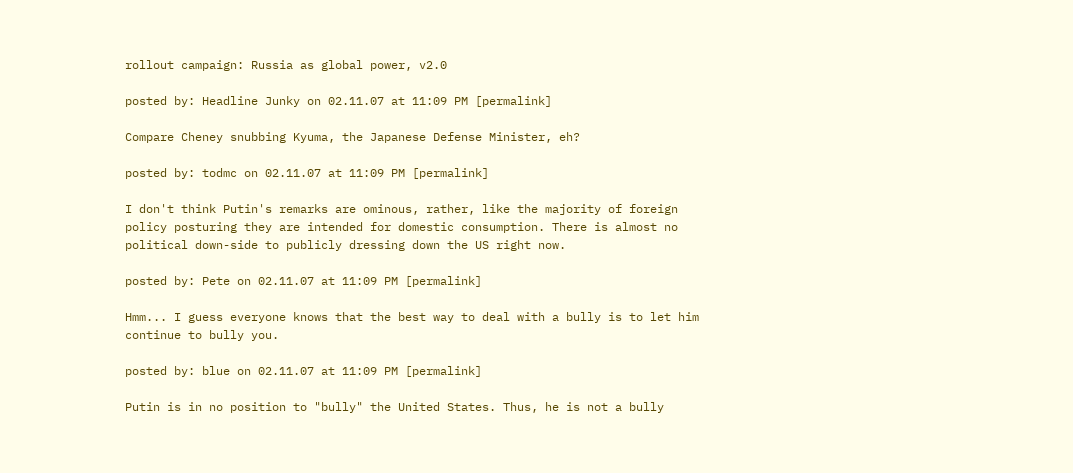rollout campaign: Russia as global power, v2.0

posted by: Headline Junky on 02.11.07 at 11:09 PM [permalink]

Compare Cheney snubbing Kyuma, the Japanese Defense Minister, eh?

posted by: todmc on 02.11.07 at 11:09 PM [permalink]

I don't think Putin's remarks are ominous, rather, like the majority of foreign policy posturing they are intended for domestic consumption. There is almost no political down-side to publicly dressing down the US right now.

posted by: Pete on 02.11.07 at 11:09 PM [permalink]

Hmm... I guess everyone knows that the best way to deal with a bully is to let him continue to bully you.

posted by: blue on 02.11.07 at 11:09 PM [permalink]

Putin is in no position to "bully" the United States. Thus, he is not a bully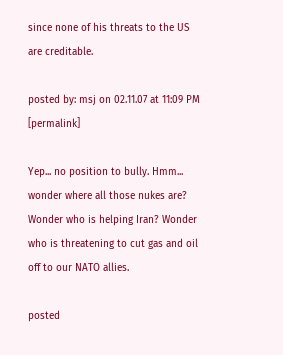since none of his threats to the US are creditable.

posted by: msj on 02.11.07 at 11:09 PM [permalink]

Yep... no position to bully. Hmm... wonder where all those nukes are? Wonder who is helping Iran? Wonder who is threatening to cut gas and oil off to our NATO allies.

posted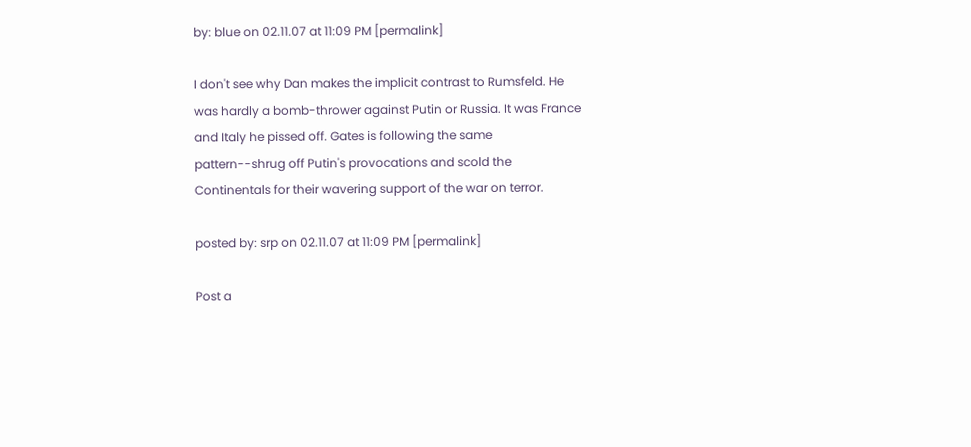by: blue on 02.11.07 at 11:09 PM [permalink]

I don't see why Dan makes the implicit contrast to Rumsfeld. He was hardly a bomb-thrower against Putin or Russia. It was France and Italy he pissed off. Gates is following the same pattern--shrug off Putin's provocations and scold the Continentals for their wavering support of the war on terror.

posted by: srp on 02.11.07 at 11:09 PM [permalink]

Post a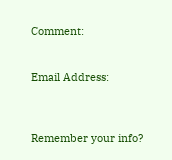Comment:


Email Address:



Remember your info?